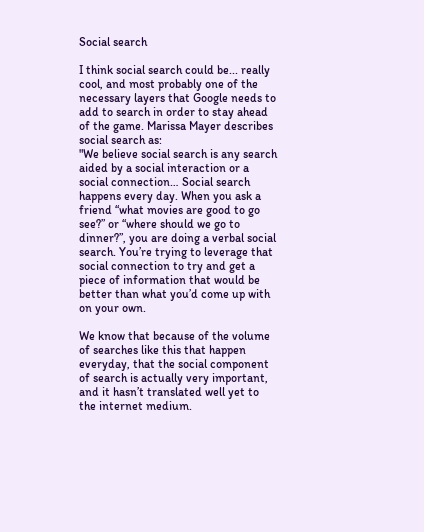Social search

I think social search could be... really cool, and most probably one of the necessary layers that Google needs to add to search in order to stay ahead of the game. Marissa Mayer describes social search as:
"We believe social search is any search aided by a social interaction or a social connection… Social search happens every day. When you ask a friend “what movies are good to go see?” or “where should we go to dinner?”, you are doing a verbal social search. You’re trying to leverage that social connection to try and get a piece of information that would be better than what you’d come up with on your own.

We know that because of the volume of searches like this that happen everyday, that the social component of search is actually very important, and it hasn’t translated well yet to the internet medium.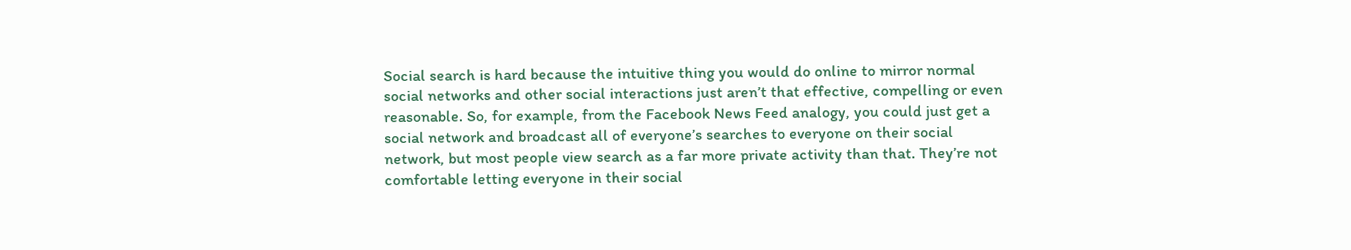Social search is hard because the intuitive thing you would do online to mirror normal social networks and other social interactions just aren’t that effective, compelling or even reasonable. So, for example, from the Facebook News Feed analogy, you could just get a social network and broadcast all of everyone’s searches to everyone on their social network, but most people view search as a far more private activity than that. They’re not comfortable letting everyone in their social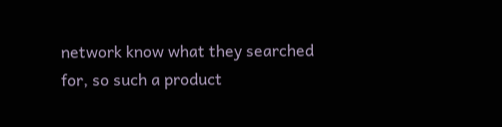network know what they searched for, so such a product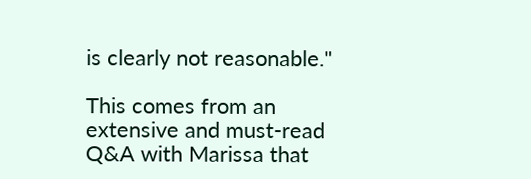is clearly not reasonable."

This comes from an extensive and must-read Q&A with Marissa that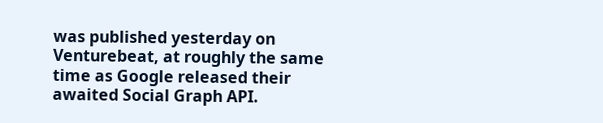was published yesterday on Venturebeat, at roughly the same time as Google released their awaited Social Graph API.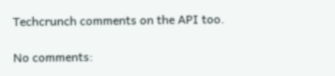Techcrunch comments on the API too.

No comments: